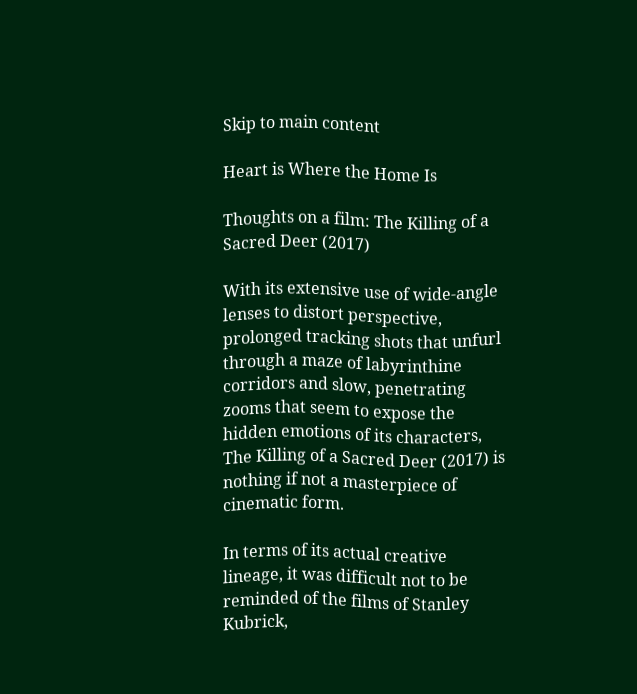Skip to main content

Heart is Where the Home Is

Thoughts on a film: The Killing of a Sacred Deer (2017)

With its extensive use of wide-angle lenses to distort perspective, prolonged tracking shots that unfurl through a maze of labyrinthine corridors and slow, penetrating zooms that seem to expose the hidden emotions of its characters, The Killing of a Sacred Deer (2017) is nothing if not a masterpiece of cinematic form.

In terms of its actual creative lineage, it was difficult not to be reminded of the films of Stanley Kubrick,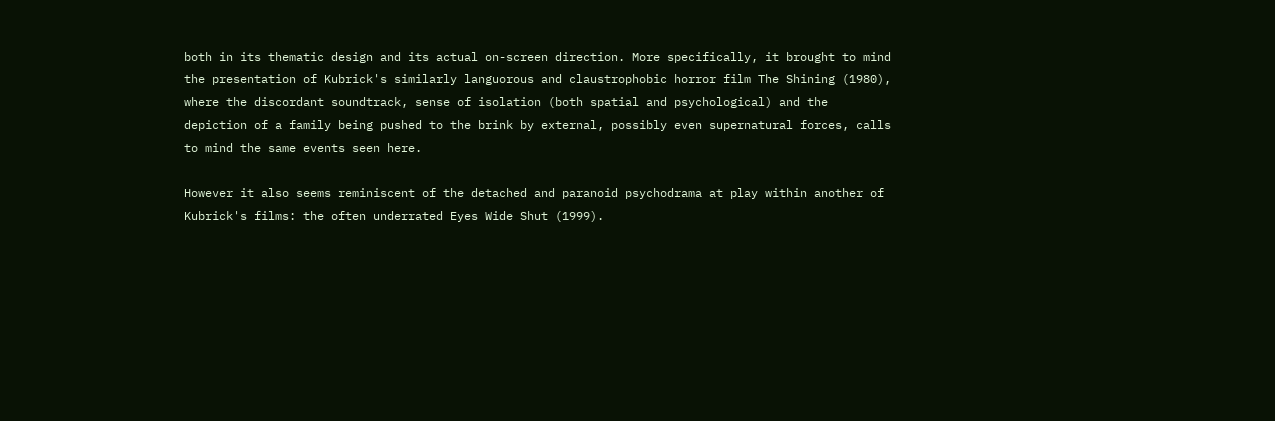both in its thematic design and its actual on-screen direction. More specifically, it brought to mind the presentation of Kubrick's similarly languorous and claustrophobic horror film The Shining (1980), where the discordant soundtrack, sense of isolation (both spatial and psychological) and the depiction of a family being pushed to the brink by external, possibly even supernatural forces, calls to mind the same events seen here.

However it also seems reminiscent of the detached and paranoid psychodrama at play within another of Kubrick's films: the often underrated Eyes Wide Shut (1999).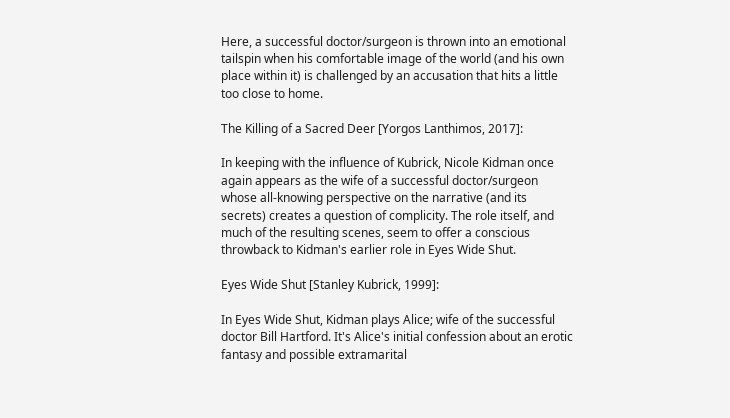Here, a successful doctor/surgeon is thrown into an emotional tailspin when his comfortable image of the world (and his own place within it) is challenged by an accusation that hits a little too close to home.

The Killing of a Sacred Deer [Yorgos Lanthimos, 2017]:

In keeping with the influence of Kubrick, Nicole Kidman once again appears as the wife of a successful doctor/surgeon whose all-knowing perspective on the narrative (and its secrets) creates a question of complicity. The role itself, and much of the resulting scenes, seem to offer a conscious throwback to Kidman's earlier role in Eyes Wide Shut.

Eyes Wide Shut [Stanley Kubrick, 1999]:

In Eyes Wide Shut, Kidman plays Alice; wife of the successful doctor Bill Hartford. It's Alice's initial confession about an erotic fantasy and possible extramarital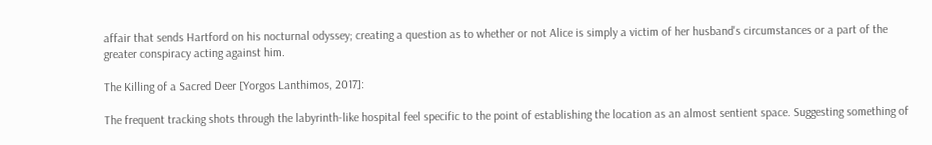affair that sends Hartford on his nocturnal odyssey; creating a question as to whether or not Alice is simply a victim of her husband's circumstances or a part of the greater conspiracy acting against him.

The Killing of a Sacred Deer [Yorgos Lanthimos, 2017]:

The frequent tracking shots through the labyrinth-like hospital feel specific to the point of establishing the location as an almost sentient space. Suggesting something of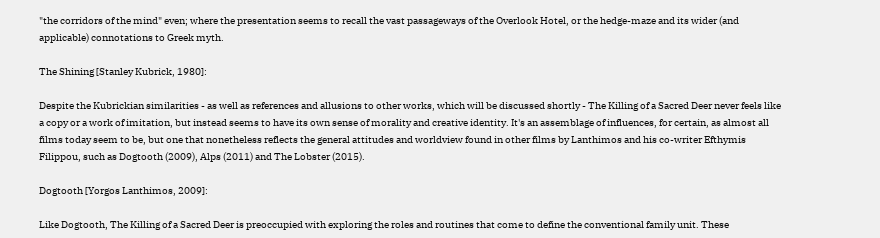"the corridors of the mind" even; where the presentation seems to recall the vast passageways of the Overlook Hotel, or the hedge-maze and its wider (and applicable) connotations to Greek myth.

The Shining [Stanley Kubrick, 1980]:

Despite the Kubrickian similarities - as well as references and allusions to other works, which will be discussed shortly - The Killing of a Sacred Deer never feels like a copy or a work of imitation, but instead seems to have its own sense of morality and creative identity. It's an assemblage of influences, for certain, as almost all films today seem to be, but one that nonetheless reflects the general attitudes and worldview found in other films by Lanthimos and his co-writer Efthymis Filippou, such as Dogtooth (2009), Alps (2011) and The Lobster (2015).

Dogtooth [Yorgos Lanthimos, 2009]:

Like Dogtooth, The Killing of a Sacred Deer is preoccupied with exploring the roles and routines that come to define the conventional family unit. These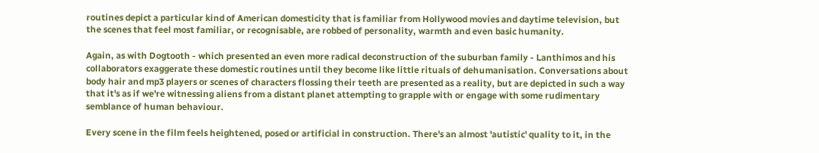routines depict a particular kind of American domesticity that is familiar from Hollywood movies and daytime television, but the scenes that feel most familiar, or recognisable, are robbed of personality, warmth and even basic humanity.

Again, as with Dogtooth - which presented an even more radical deconstruction of the suburban family - Lanthimos and his collaborators exaggerate these domestic routines until they become like little rituals of dehumanisation. Conversations about body hair and mp3 players or scenes of characters flossing their teeth are presented as a reality, but are depicted in such a way that it's as if we're witnessing aliens from a distant planet attempting to grapple with or engage with some rudimentary semblance of human behaviour.

Every scene in the film feels heightened, posed or artificial in construction. There's an almost 'autistic' quality to it, in the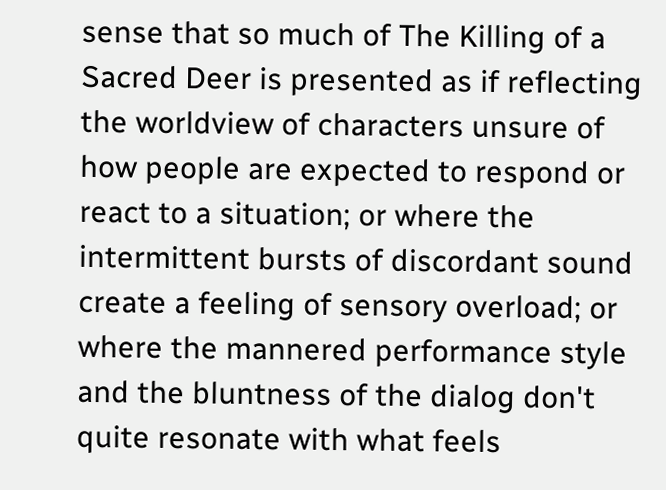sense that so much of The Killing of a Sacred Deer is presented as if reflecting the worldview of characters unsure of how people are expected to respond or react to a situation; or where the intermittent bursts of discordant sound create a feeling of sensory overload; or where the mannered performance style and the bluntness of the dialog don't quite resonate with what feels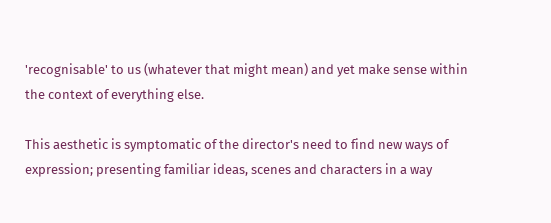'recognisable' to us (whatever that might mean) and yet make sense within the context of everything else.

This aesthetic is symptomatic of the director's need to find new ways of expression; presenting familiar ideas, scenes and characters in a way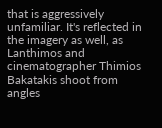that is aggressively unfamiliar. It's reflected in the imagery as well, as Lanthimos and cinematographer Thimios Bakatakis shoot from angles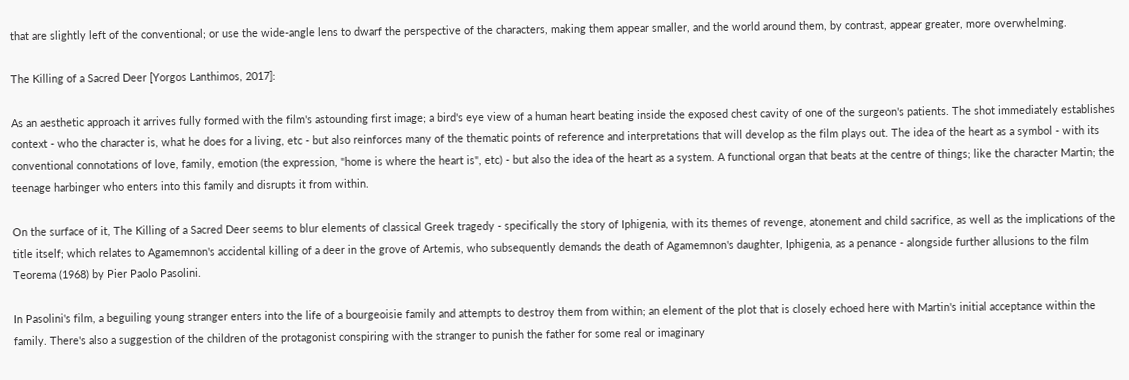that are slightly left of the conventional; or use the wide-angle lens to dwarf the perspective of the characters, making them appear smaller, and the world around them, by contrast, appear greater, more overwhelming.

The Killing of a Sacred Deer [Yorgos Lanthimos, 2017]:

As an aesthetic approach it arrives fully formed with the film's astounding first image; a bird's eye view of a human heart beating inside the exposed chest cavity of one of the surgeon's patients. The shot immediately establishes context - who the character is, what he does for a living, etc - but also reinforces many of the thematic points of reference and interpretations that will develop as the film plays out. The idea of the heart as a symbol - with its conventional connotations of love, family, emotion (the expression, "home is where the heart is", etc) - but also the idea of the heart as a system. A functional organ that beats at the centre of things; like the character Martin; the teenage harbinger who enters into this family and disrupts it from within.

On the surface of it, The Killing of a Sacred Deer seems to blur elements of classical Greek tragedy - specifically the story of Iphigenia, with its themes of revenge, atonement and child sacrifice, as well as the implications of the title itself; which relates to Agamemnon's accidental killing of a deer in the grove of Artemis, who subsequently demands the death of Agamemnon's daughter, Iphigenia, as a penance - alongside further allusions to the film Teorema (1968) by Pier Paolo Pasolini.

In Pasolini's film, a beguiling young stranger enters into the life of a bourgeoisie family and attempts to destroy them from within; an element of the plot that is closely echoed here with Martin's initial acceptance within the family. There's also a suggestion of the children of the protagonist conspiring with the stranger to punish the father for some real or imaginary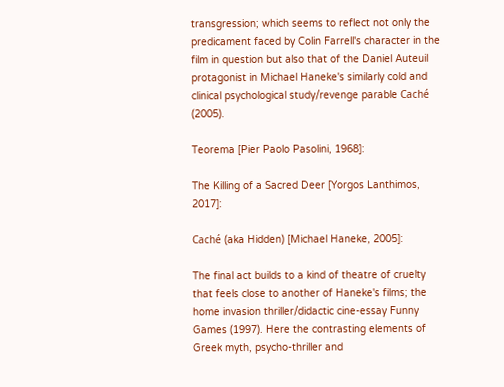transgression; which seems to reflect not only the predicament faced by Colin Farrell's character in the film in question but also that of the Daniel Auteuil protagonist in Michael Haneke's similarly cold and clinical psychological study/revenge parable Caché (2005).

Teorema [Pier Paolo Pasolini, 1968]:

The Killing of a Sacred Deer [Yorgos Lanthimos, 2017]:

Caché (aka Hidden) [Michael Haneke, 2005]:

The final act builds to a kind of theatre of cruelty that feels close to another of Haneke's films; the home invasion thriller/didactic cine-essay Funny Games (1997). Here the contrasting elements of Greek myth, psycho-thriller and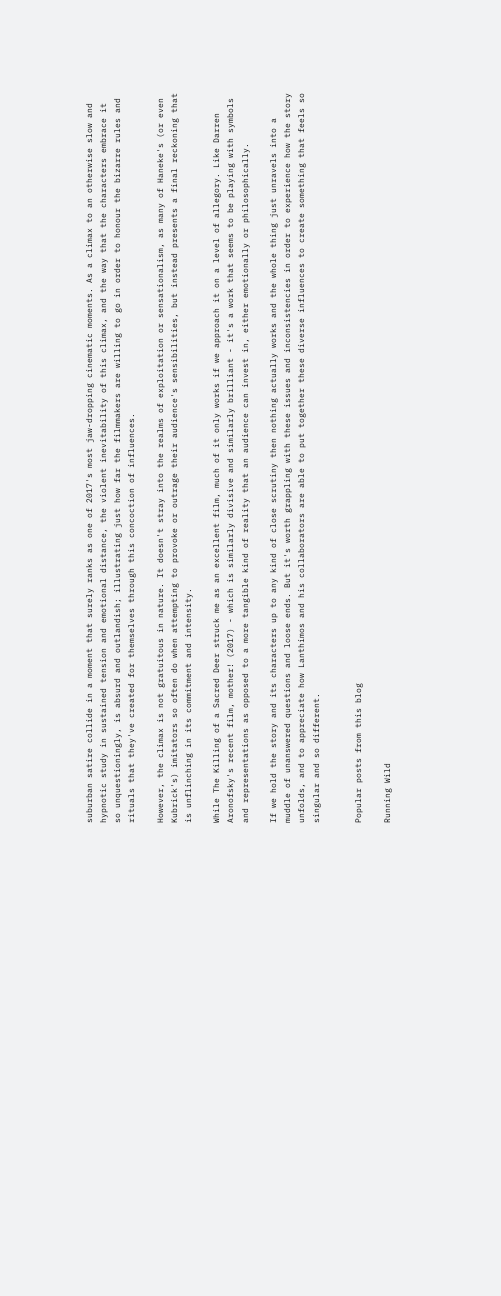suburban satire collide in a moment that surely ranks as one of 2017's most jaw-dropping cinematic moments. As a climax to an otherwise slow and hypnotic study in sustained tension and emotional distance, the violent inevitability of this climax, and the way that the characters embrace it so unquestioningly, is absurd and outlandish; illustrating just how far the filmmakers are willing to go in order to honour the bizarre rules and rituals that they've created for themselves through this concoction of influences.

However, the climax is not gratuitous in nature. It doesn't stray into the realms of exploitation or sensationalism, as many of Haneke's (or even Kubrick's) imitators so often do when attempting to provoke or outrage their audience's sensibilities, but instead presents a final reckoning that is unflinching in its commitment and intensity.

While The Killing of a Sacred Deer struck me as an excellent film, much of it only works if we approach it on a level of allegory. Like Darren Aronofsky's recent film, mother! (2017) - which is similarly divisive and similarly brilliant - it's a work that seems to be playing with symbols and representations as opposed to a more tangible kind of reality that an audience can invest in, either emotionally or philosophically.

If we hold the story and its characters up to any kind of close scrutiny then nothing actually works and the whole thing just unravels into a muddle of unanswered questions and loose ends. But it's worth grappling with these issues and inconsistencies in order to experience how the story unfolds, and to appreciate how Lanthimos and his collaborators are able to put together these diverse influences to create something that feels so singular and so different.


Popular posts from this blog

Running Wild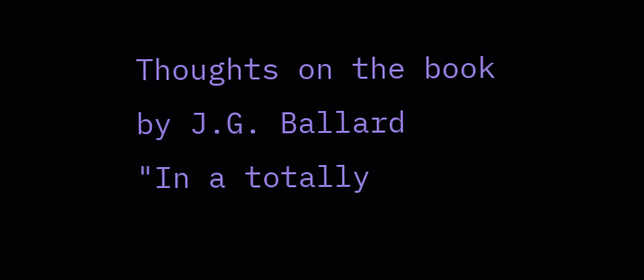Thoughts on the book by J.G. Ballard
"In a totally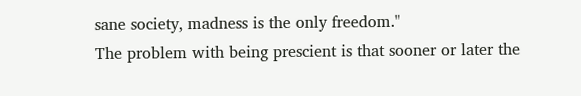sane society, madness is the only freedom."
The problem with being prescient is that sooner or later the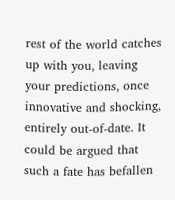rest of the world catches up with you, leaving your predictions, once innovative and shocking, entirely out-of-date. It could be argued that such a fate has befallen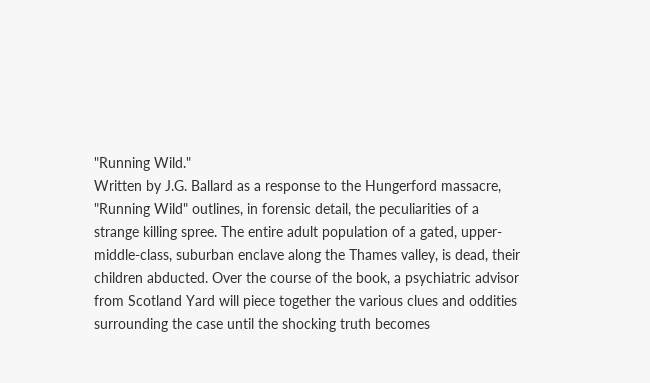"Running Wild."
Written by J.G. Ballard as a response to the Hungerford massacre, "Running Wild" outlines, in forensic detail, the peculiarities of a strange killing spree. The entire adult population of a gated, upper-middle-class, suburban enclave along the Thames valley, is dead, their children abducted. Over the course of the book, a psychiatric advisor from Scotland Yard will piece together the various clues and oddities surrounding the case until the shocking truth becomes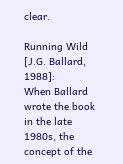clear.

Running Wild [J.G. Ballard, 1988]:
When Ballard wrote the book in the late 1980s, the concept of the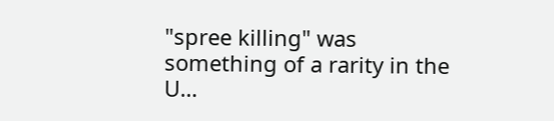"spree killing" was something of a rarity in the U…